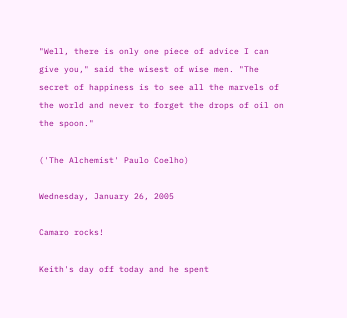"Well, there is only one piece of advice I can give you," said the wisest of wise men. "The secret of happiness is to see all the marvels of the world and never to forget the drops of oil on the spoon."

('The Alchemist' Paulo Coelho)

Wednesday, January 26, 2005

Camaro rocks!

Keith's day off today and he spent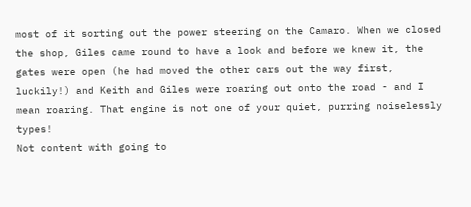most of it sorting out the power steering on the Camaro. When we closed the shop, Giles came round to have a look and before we knew it, the gates were open (he had moved the other cars out the way first, luckily!) and Keith and Giles were roaring out onto the road - and I mean roaring. That engine is not one of your quiet, purring noiselessly types!
Not content with going to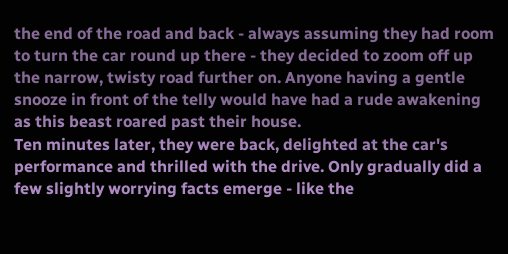the end of the road and back - always assuming they had room to turn the car round up there - they decided to zoom off up the narrow, twisty road further on. Anyone having a gentle snooze in front of the telly would have had a rude awakening as this beast roared past their house.
Ten minutes later, they were back, delighted at the car's performance and thrilled with the drive. Only gradually did a few slightly worrying facts emerge - like the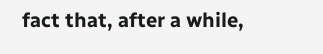fact that, after a while,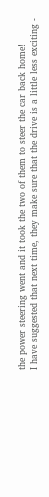the power steering went and it took the two of them to steer the car back home!
I have suggested that next time, they make sure that the drive is a little less exciting -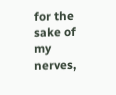for the sake of my nerves,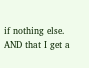if nothing else. AND that I get a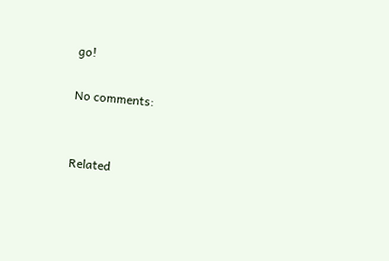go!

No comments:


Related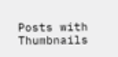Posts with Thumbnails